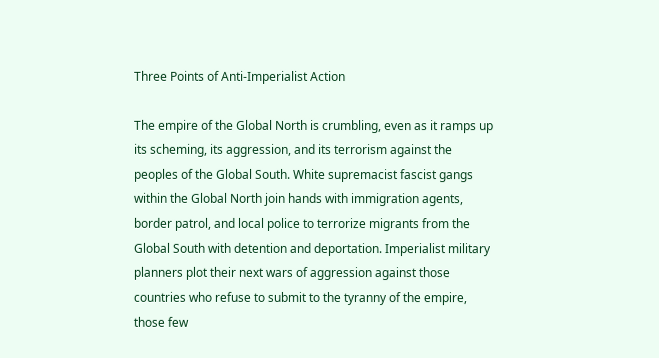Three Points of Anti-Imperialist Action

The empire of the Global North is crumbling, even as it ramps up its scheming, its aggression, and its terrorism against the peoples of the Global South. White supremacist fascist gangs within the Global North join hands with immigration agents, border patrol, and local police to terrorize migrants from the Global South with detention and deportation. Imperialist military planners plot their next wars of aggression against those countries who refuse to submit to the tyranny of the empire, those few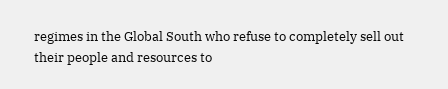regimes in the Global South who refuse to completely sell out their people and resources to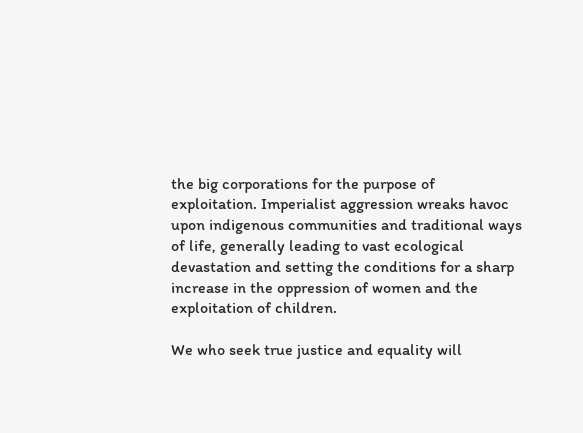the big corporations for the purpose of exploitation. Imperialist aggression wreaks havoc upon indigenous communities and traditional ways of life, generally leading to vast ecological devastation and setting the conditions for a sharp increase in the oppression of women and the exploitation of children.

We who seek true justice and equality will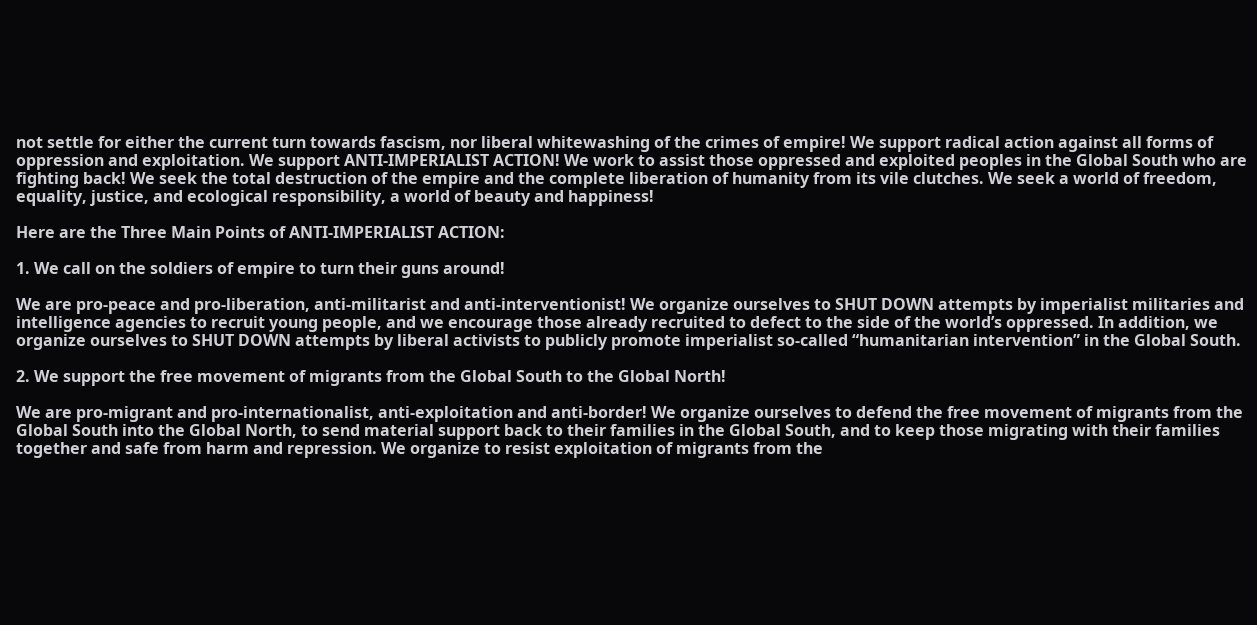not settle for either the current turn towards fascism, nor liberal whitewashing of the crimes of empire! We support radical action against all forms of oppression and exploitation. We support ANTI-IMPERIALIST ACTION! We work to assist those oppressed and exploited peoples in the Global South who are fighting back! We seek the total destruction of the empire and the complete liberation of humanity from its vile clutches. We seek a world of freedom, equality, justice, and ecological responsibility, a world of beauty and happiness!

Here are the Three Main Points of ANTI-IMPERIALIST ACTION:

1. We call on the soldiers of empire to turn their guns around!

We are pro-peace and pro-liberation, anti-militarist and anti-interventionist! We organize ourselves to SHUT DOWN attempts by imperialist militaries and intelligence agencies to recruit young people, and we encourage those already recruited to defect to the side of the world’s oppressed. In addition, we organize ourselves to SHUT DOWN attempts by liberal activists to publicly promote imperialist so-called “humanitarian intervention” in the Global South.

2. We support the free movement of migrants from the Global South to the Global North!

We are pro-migrant and pro-internationalist, anti-exploitation and anti-border! We organize ourselves to defend the free movement of migrants from the Global South into the Global North, to send material support back to their families in the Global South, and to keep those migrating with their families together and safe from harm and repression. We organize to resist exploitation of migrants from the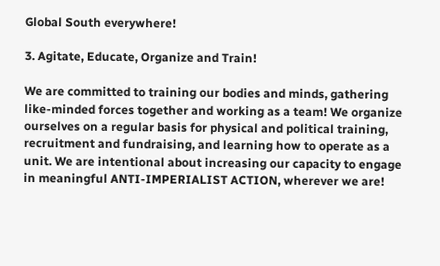Global South everywhere!

3. Agitate, Educate, Organize and Train!

We are committed to training our bodies and minds, gathering like-minded forces together and working as a team! We organize ourselves on a regular basis for physical and political training, recruitment and fundraising, and learning how to operate as a unit. We are intentional about increasing our capacity to engage in meaningful ANTI-IMPERIALIST ACTION, wherever we are!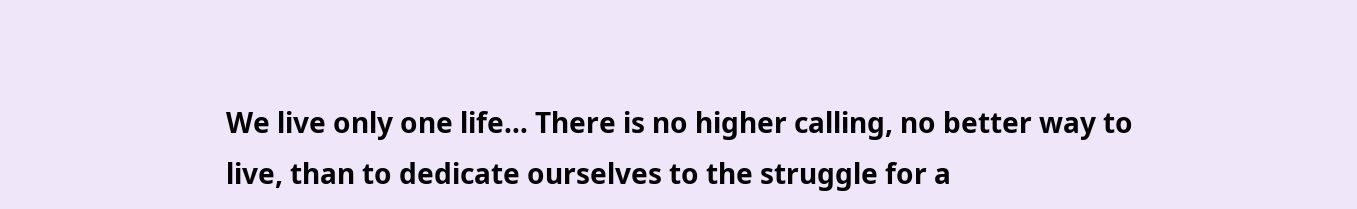We live only one life… There is no higher calling, no better way to live, than to dedicate ourselves to the struggle for a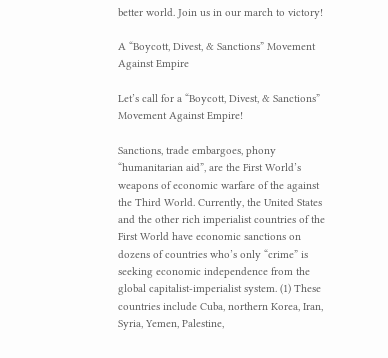better world. Join us in our march to victory!

A “Boycott, Divest, & Sanctions” Movement Against Empire

Let’s call for a “Boycott, Divest, & Sanctions” Movement Against Empire!

Sanctions, trade embargoes, phony “humanitarian aid”, are the First World’s weapons of economic warfare of the against the Third World. Currently, the United States and the other rich imperialist countries of the First World have economic sanctions on dozens of countries who’s only “crime” is seeking economic independence from the global capitalist-imperialist system. (1) These countries include Cuba, northern Korea, Iran, Syria, Yemen, Palestine,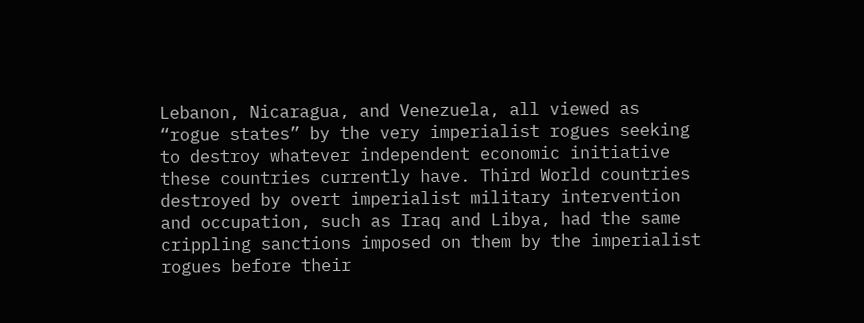Lebanon, Nicaragua, and Venezuela, all viewed as “rogue states” by the very imperialist rogues seeking to destroy whatever independent economic initiative these countries currently have. Third World countries destroyed by overt imperialist military intervention and occupation, such as Iraq and Libya, had the same crippling sanctions imposed on them by the imperialist rogues before their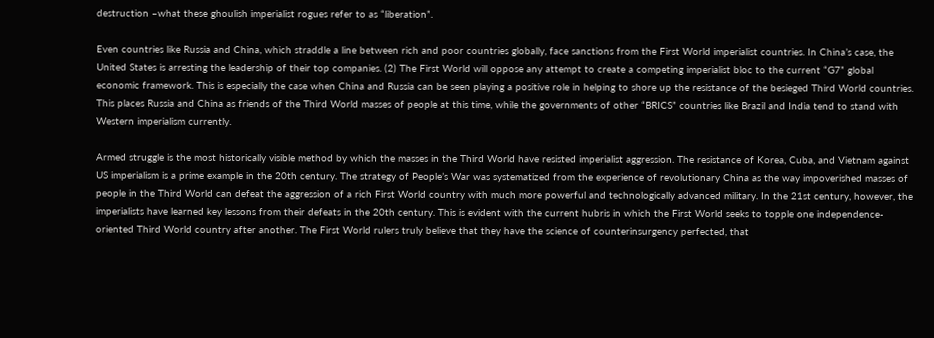destruction –what these ghoulish imperialist rogues refer to as “liberation”.

Even countries like Russia and China, which straddle a line between rich and poor countries globally, face sanctions from the First World imperialist countries. In China’s case, the United States is arresting the leadership of their top companies. (2) The First World will oppose any attempt to create a competing imperialist bloc to the current “G7” global economic framework. This is especially the case when China and Russia can be seen playing a positive role in helping to shore up the resistance of the besieged Third World countries. This places Russia and China as friends of the Third World masses of people at this time, while the governments of other “BRICS” countries like Brazil and India tend to stand with Western imperialism currently.

Armed struggle is the most historically visible method by which the masses in the Third World have resisted imperialist aggression. The resistance of Korea, Cuba, and Vietnam against US imperialism is a prime example in the 20th century. The strategy of People’s War was systematized from the experience of revolutionary China as the way impoverished masses of people in the Third World can defeat the aggression of a rich First World country with much more powerful and technologically advanced military. In the 21st century, however, the imperialists have learned key lessons from their defeats in the 20th century. This is evident with the current hubris in which the First World seeks to topple one independence-oriented Third World country after another. The First World rulers truly believe that they have the science of counterinsurgency perfected, that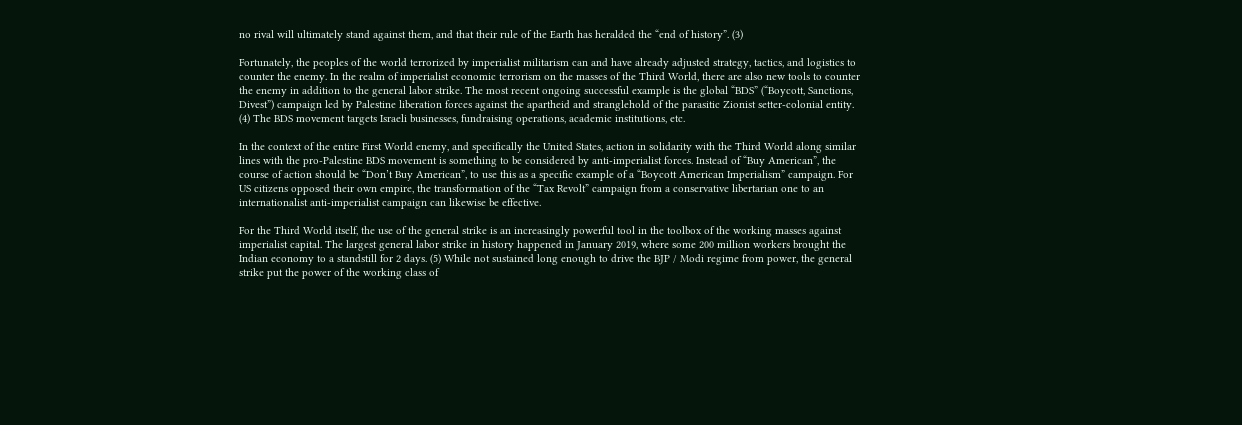no rival will ultimately stand against them, and that their rule of the Earth has heralded the “end of history”. (3)

Fortunately, the peoples of the world terrorized by imperialist militarism can and have already adjusted strategy, tactics, and logistics to counter the enemy. In the realm of imperialist economic terrorism on the masses of the Third World, there are also new tools to counter the enemy in addition to the general labor strike. The most recent ongoing successful example is the global “BDS” (“Boycott, Sanctions, Divest”) campaign led by Palestine liberation forces against the apartheid and stranglehold of the parasitic Zionist setter-colonial entity. (4) The BDS movement targets Israeli businesses, fundraising operations, academic institutions, etc.

In the context of the entire First World enemy, and specifically the United States, action in solidarity with the Third World along similar lines with the pro-Palestine BDS movement is something to be considered by anti-imperialist forces. Instead of “Buy American”, the course of action should be “Don’t Buy American”, to use this as a specific example of a “Boycott American Imperialism” campaign. For US citizens opposed their own empire, the transformation of the “Tax Revolt” campaign from a conservative libertarian one to an internationalist anti-imperialist campaign can likewise be effective.

For the Third World itself, the use of the general strike is an increasingly powerful tool in the toolbox of the working masses against imperialist capital. The largest general labor strike in history happened in January 2019, where some 200 million workers brought the Indian economy to a standstill for 2 days. (5) While not sustained long enough to drive the BJP / Modi regime from power, the general strike put the power of the working class of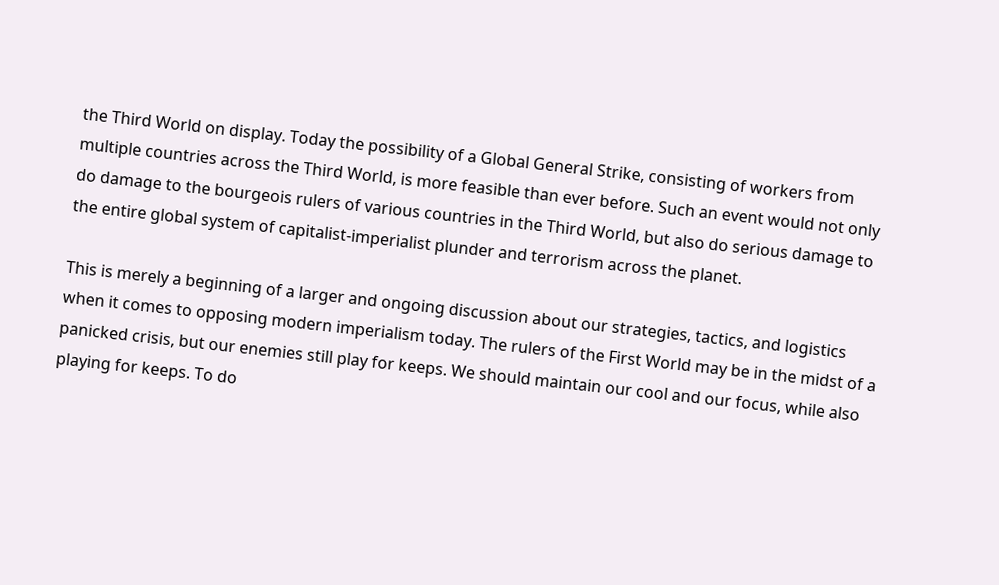the Third World on display. Today the possibility of a Global General Strike, consisting of workers from multiple countries across the Third World, is more feasible than ever before. Such an event would not only do damage to the bourgeois rulers of various countries in the Third World, but also do serious damage to the entire global system of capitalist-imperialist plunder and terrorism across the planet.

This is merely a beginning of a larger and ongoing discussion about our strategies, tactics, and logistics when it comes to opposing modern imperialism today. The rulers of the First World may be in the midst of a panicked crisis, but our enemies still play for keeps. We should maintain our cool and our focus, while also playing for keeps. To do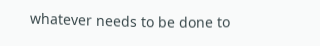whatever needs to be done to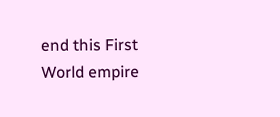end this First World empire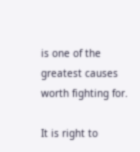is one of the greatest causes worth fighting for.

It is right to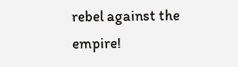rebel against the empire!